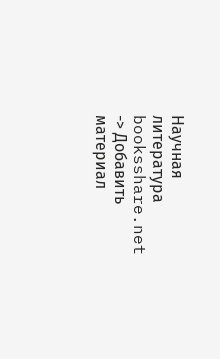Научная литература
booksshare.net -> Добавить материал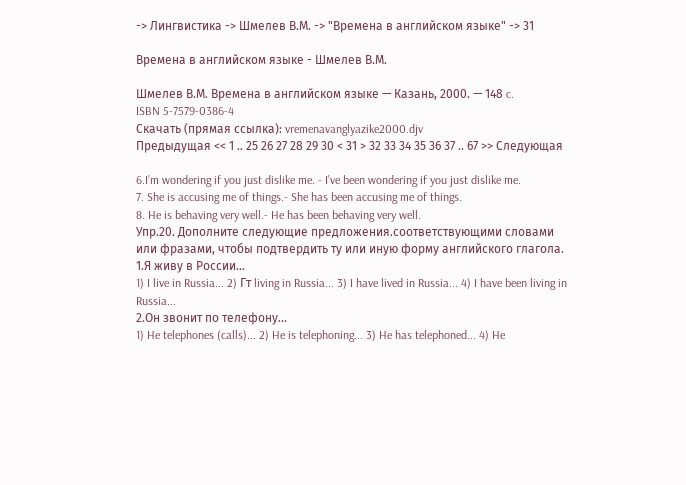-> Лингвистика -> Шмелев В.М. -> "Времена в английском языке" -> 31

Времена в английском языке - Шмелев В.М.

Шмелев В.М. Времена в английском языке — Казань, 2000. — 148 c.
ISBN 5-7579-0386-4
Скачать (прямая ссылка): vremenavanglyazike2000.djv
Предыдущая << 1 .. 25 26 27 28 29 30 < 31 > 32 33 34 35 36 37 .. 67 >> Следующая

6.I’m wondering if you just dislike me. - I’ve been wondering if you just dislike me.
7. She is accusing me of things.- She has been accusing me of things.
8. He is behaving very well.- He has been behaving very well.
Упр.20. Дополните следующие предложения.соответствующими словами или фразами, чтобы подтвердить ту или иную форму английского глагола.
1.Я живу в России...
1) I live in Russia... 2) Гт living in Russia... 3) I have lived in Russia... 4) I have been living in Russia...
2.Он звонит по телефону...
1) He telephones (calls)... 2) He is telephoning... 3) He has telephoned... 4) He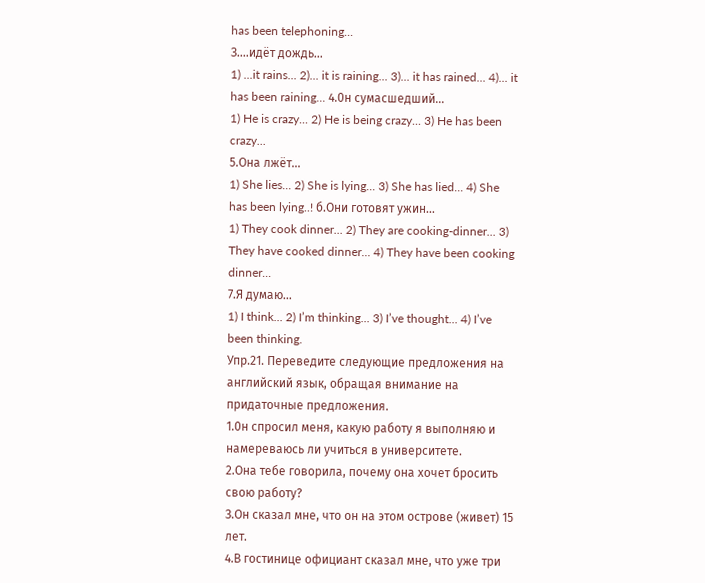has been telephoning...
З....идёт дождь...
1) ...it rains... 2)... it is raining... 3)... it has rained... 4)... it has been raining... 4.0н сумасшедший...
1) He is crazy... 2) He is being crazy... 3) He has been crazy...
5.Она лжёт...
1) She lies... 2) She is lying... 3) She has lied... 4) She has been lying..! б.Они готовят ужин...
1) They cook dinner... 2) They are cooking-dinner... 3) They have cooked dinner... 4) They have been cooking dinner...
7.Я думаю...
1) I think... 2) I’m thinking... 3) I’ve thought... 4) I’ve been thinking.
Упр.21. Переведите следующие предложения на английский язык, обращая внимание на придаточные предложения.
1.0н спросил меня, какую работу я выполняю и намереваюсь ли учиться в университете.
2.Она тебе говорила, почему она хочет бросить свою работу?
З.Он сказал мне, что он на этом острове (живет) 15 лет.
4.В гостинице официант сказал мне, что уже три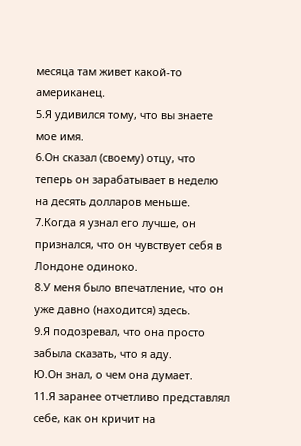месяца там живет какой-то американец.
5.Я удивился тому, что вы знаете мое имя.
6.Он сказал (своему) отцу, что теперь он зарабатывает в неделю на десять долларов меньше.
7.Когда я узнал его лучше, он признался, что он чувствует себя в Лондоне одиноко.
8.У меня было впечатление, что он уже давно (находится) здесь.
9.Я подозревал, что она просто забыла сказать, что я аду.
Ю.Он знал, о чем она думает.
11.Я заранее отчетливо представлял себе, как он кричит на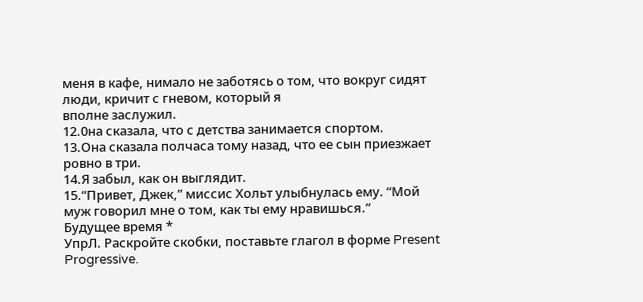меня в кафе, нимало не заботясь о том, что вокруг сидят люди, кричит с гневом, который я
вполне заслужил.
12.0на сказала, что с детства занимается спортом.
13.Она сказала полчаса тому назад, что ее сын приезжает ровно в три.
14.Я забыл, как он выглядит.
15.“Привет, Джек,” миссис Хольт улыбнулась ему. “Мой муж говорил мне о том, как ты ему нравишься.”
Будущее время *
УпрЛ. Раскройте скобки, поставьте глагол в форме Present Progressive.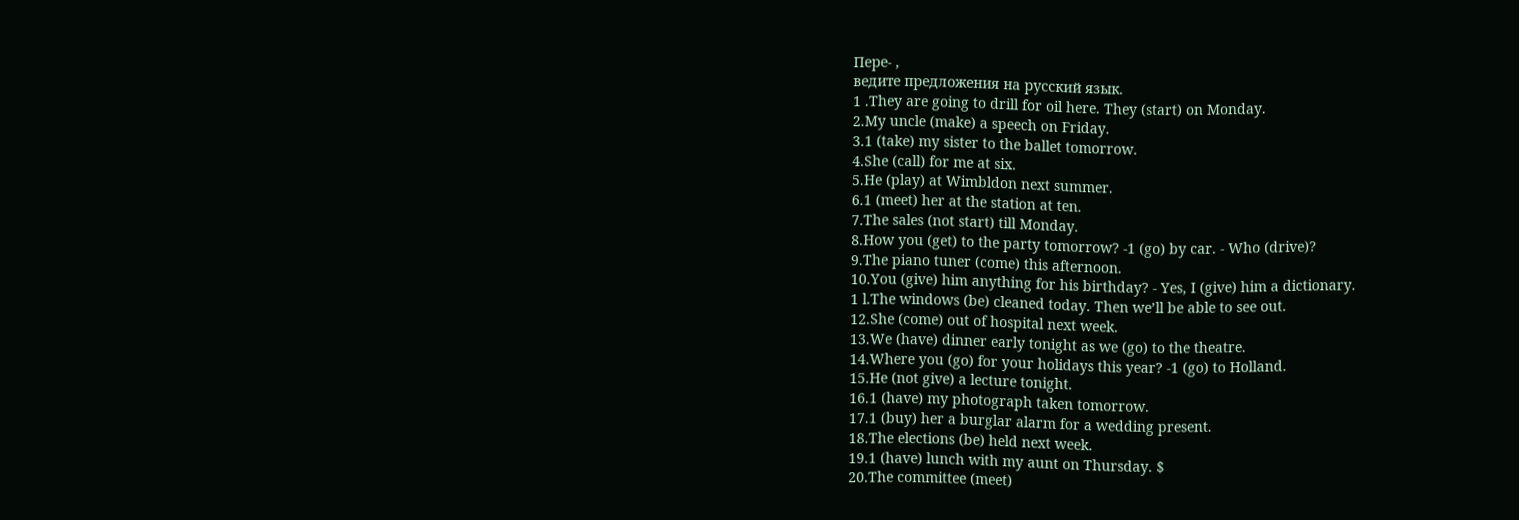Пере- ,
ведите предложения на русский язык.
1 .They are going to drill for oil here. They (start) on Monday.
2.My uncle (make) a speech on Friday.
3.1 (take) my sister to the ballet tomorrow.
4.She (call) for me at six.
5.He (play) at Wimbldon next summer.
6.1 (meet) her at the station at ten.
7.The sales (not start) till Monday.
8.How you (get) to the party tomorrow? -1 (go) by car. - Who (drive)?
9.The piano tuner (come) this afternoon.
10.You (give) him anything for his birthday? - Yes, I (give) him a dictionary.
1 l.The windows (be) cleaned today. Then we’ll be able to see out.
12.She (come) out of hospital next week.
13.We (have) dinner early tonight as we (go) to the theatre.
14.Where you (go) for your holidays this year? -1 (go) to Holland.
15.He (not give) a lecture tonight.
16.1 (have) my photograph taken tomorrow.
17.1 (buy) her a burglar alarm for a wedding present.
18.The elections (be) held next week.
19.1 (have) lunch with my aunt on Thursday. $
20.The committee (meet)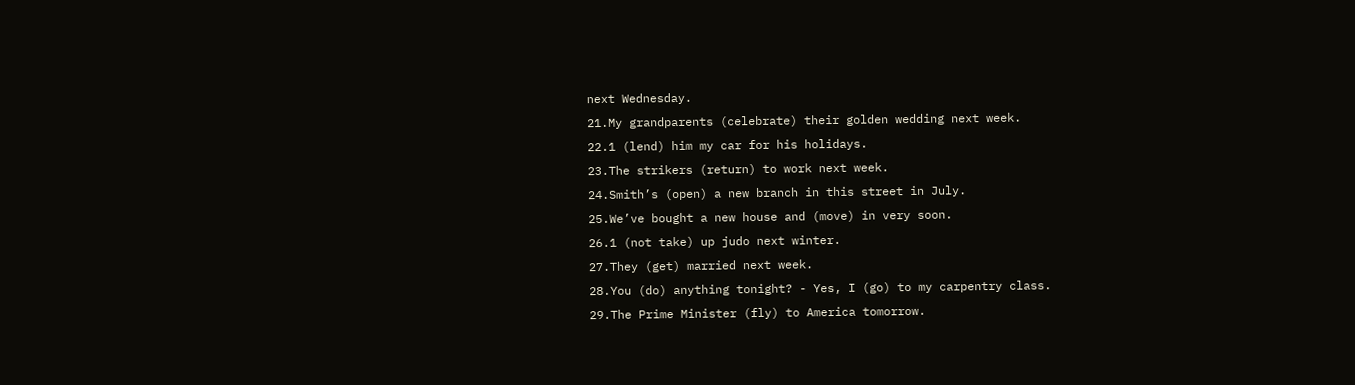next Wednesday.
21.My grandparents (celebrate) their golden wedding next week.
22.1 (lend) him my car for his holidays.
23.The strikers (return) to work next week.
24.Smith’s (open) a new branch in this street in July.
25.We’ve bought a new house and (move) in very soon.
26.1 (not take) up judo next winter.
27.They (get) married next week.
28.You (do) anything tonight? - Yes, I (go) to my carpentry class.
29.The Prime Minister (fly) to America tomorrow.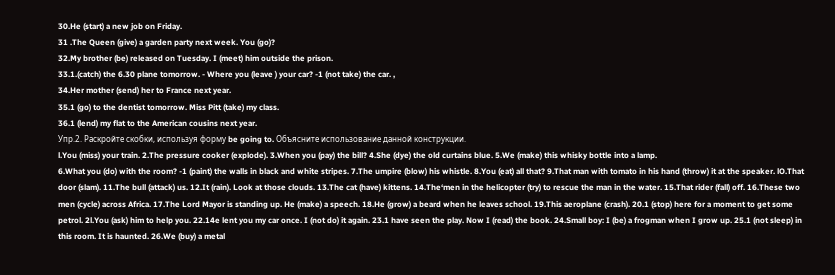30.He (start) a new job on Friday.
31 .The Queen (give) a garden party next week. You (go)?
32.My brother (be) released on Tuesday. I (meet) him outside the prison.
33.1.(catch) the 6.30 plane tomorrow. - Where you (leave ) your car? -1 (not take) the car. ,
34.Her mother (send) her to France next year.
35.1 (go) to the dentist tomorrow. Miss Pitt (take) my class.
36.1 (lend) my flat to the American cousins next year.
Упр.2. Раскройте скобки, используя форму be going to. Объясните использование данной конструкции.
l.You (miss) your train. 2.The pressure cooker (explode). 3.When you (pay) the bill? 4.She (dye) the old curtains blue. 5.We (make) this whisky bottle into a lamp.
6.What you (do) with the room? -1 (paint) the walls in black and white stripes. 7.The umpire (blow) his whistle. 8.You (eat) all that? 9.That man with tomato in his hand (throw) it at the speaker. lO.That door (slam). 11.The bull (attack) us. 12.It (rain). Look at those clouds. 13.The cat (have) kittens. 14.The‘men in the helicopter (try) to rescue the man in the water. 15.That rider (fall) off. 16.These two men (cycle) across Africa. 17.The Lord Mayor is standing up. He (make) a speech. 18.He (grow) a beard when he leaves school. 19.This aeroplane (crash). 20.1 (stop) here for a moment to get some petrol. 2l.You (ask) him to help you. 22.14e lent you my car once. I (not do) it again. 23.1 have seen the play. Now I (read) the book. 24.Small boy: I (be) a frogman when I grow up. 25.1 (not sleep) in this room. It is haunted. 26.We (buy) a metal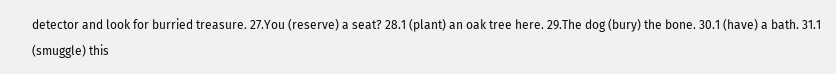detector and look for burried treasure. 27.You (reserve) a seat? 28.1 (plant) an oak tree here. 29.The dog (bury) the bone. 30.1 (have) a bath. 31.1 (smuggle) this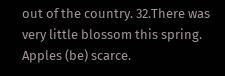out of the country. 32.There was very little blossom this spring. Apples (be) scarce.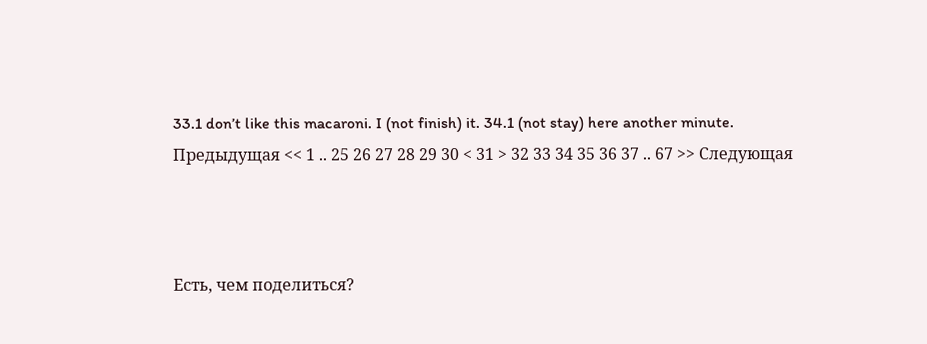33.1 don’t like this macaroni. I (not finish) it. 34.1 (not stay) here another minute.
Предыдущая << 1 .. 25 26 27 28 29 30 < 31 > 32 33 34 35 36 37 .. 67 >> Следующая



Есть, чем поделиться?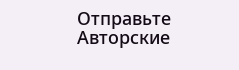Отправьте
Авторские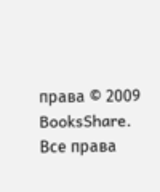права © 2009 BooksShare.
Все права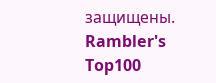защищены.
Rambler's Top100